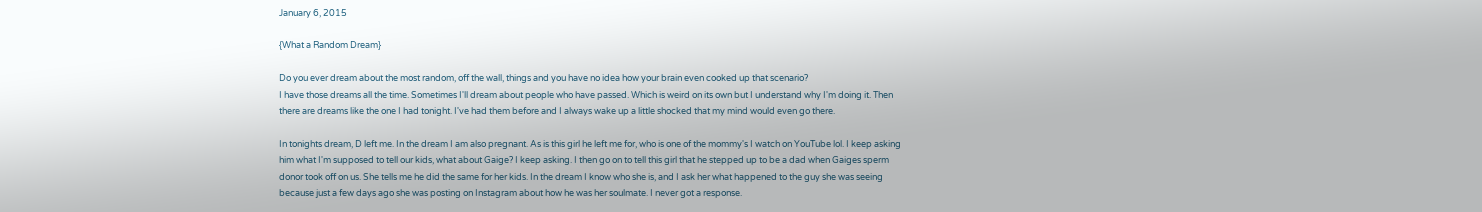January 6, 2015

{What a Random Dream}

Do you ever dream about the most random, off the wall, things and you have no idea how your brain even cooked up that scenario?
I have those dreams all the time. Sometimes I'll dream about people who have passed. Which is weird on its own but I understand why I'm doing it. Then there are dreams like the one I had tonight. I've had them before and I always wake up a little shocked that my mind would even go there.

In tonights dream, D left me. In the dream I am also pregnant. As is this girl he left me for, who is one of the mommy's I watch on YouTube lol. I keep asking him what I'm supposed to tell our kids, what about Gaige? I keep asking. I then go on to tell this girl that he stepped up to be a dad when Gaiges sperm donor took off on us. She tells me he did the same for her kids. In the dream I know who she is, and I ask her what happened to the guy she was seeing because just a few days ago she was posting on Instagram about how he was her soulmate. I never got a response.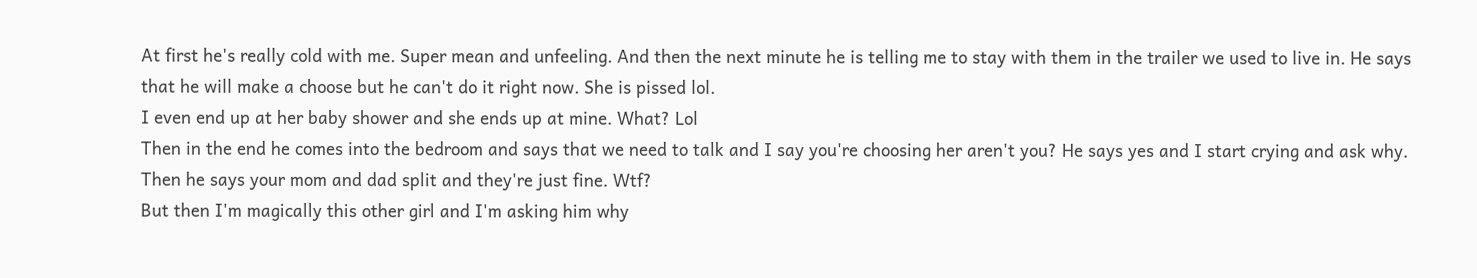At first he's really cold with me. Super mean and unfeeling. And then the next minute he is telling me to stay with them in the trailer we used to live in. He says that he will make a choose but he can't do it right now. She is pissed lol.
I even end up at her baby shower and she ends up at mine. What? Lol
Then in the end he comes into the bedroom and says that we need to talk and I say you're choosing her aren't you? He says yes and I start crying and ask why. Then he says your mom and dad split and they're just fine. Wtf?
But then I'm magically this other girl and I'm asking him why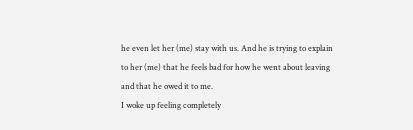he even let her (me) stay with us. And he is trying to explain to her (me) that he feels bad for how he went about leaving and that he owed it to me.
I woke up feeling completely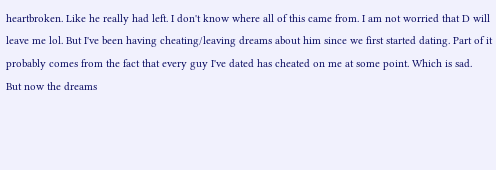heartbroken. Like he really had left. I don't know where all of this came from. I am not worried that D will leave me lol. But I've been having cheating/leaving dreams about him since we first started dating. Part of it probably comes from the fact that every guy I've dated has cheated on me at some point. Which is sad.
But now the dreams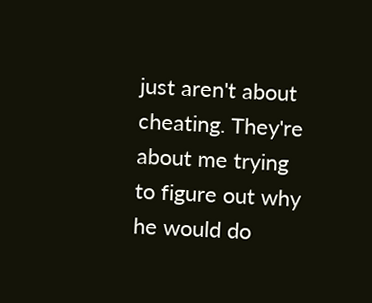just aren't about cheating. They're about me trying to figure out why he would do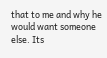that to me and why he would want someone else. Its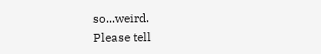so...weird.
Please tell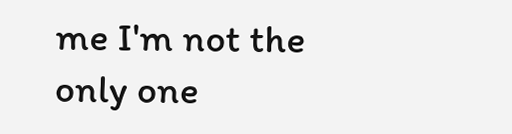me I'm not the only one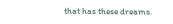that has these dreams.